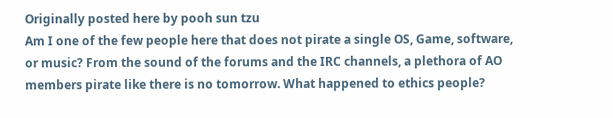Originally posted here by pooh sun tzu
Am I one of the few people here that does not pirate a single OS, Game, software, or music? From the sound of the forums and the IRC channels, a plethora of AO members pirate like there is no tomorrow. What happened to ethics people?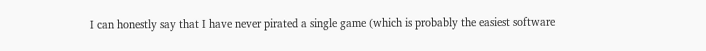I can honestly say that I have never pirated a single game (which is probably the easiest software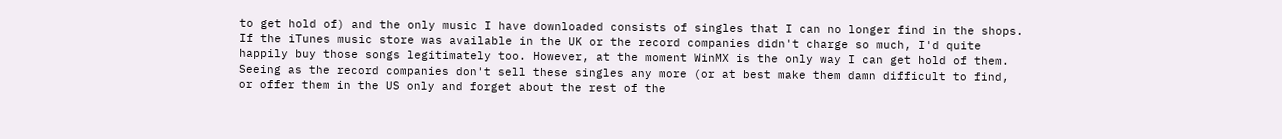to get hold of) and the only music I have downloaded consists of singles that I can no longer find in the shops. If the iTunes music store was available in the UK or the record companies didn't charge so much, I'd quite happily buy those songs legitimately too. However, at the moment WinMX is the only way I can get hold of them. Seeing as the record companies don't sell these singles any more (or at best make them damn difficult to find, or offer them in the US only and forget about the rest of the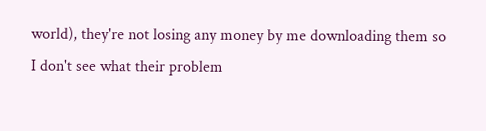world), they're not losing any money by me downloading them so I don't see what their problem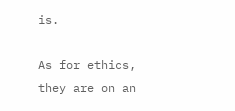is.

As for ethics, they are on an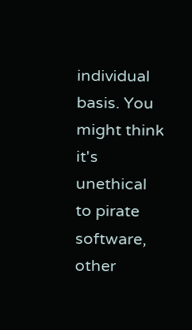individual basis. You might think it's unethical to pirate software, other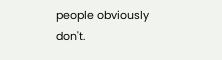people obviously don't.